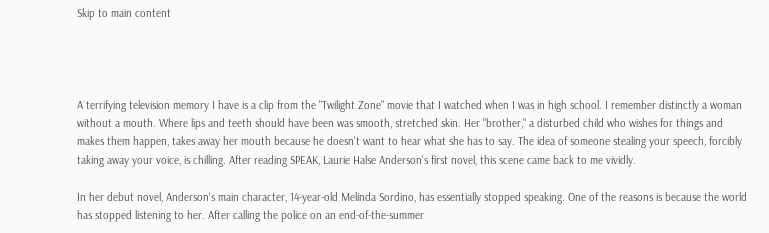Skip to main content




A terrifying television memory I have is a clip from the "Twilight Zone" movie that I watched when I was in high school. I remember distinctly a woman without a mouth. Where lips and teeth should have been was smooth, stretched skin. Her "brother," a disturbed child who wishes for things and makes them happen, takes away her mouth because he doesn't want to hear what she has to say. The idea of someone stealing your speech, forcibly taking away your voice, is chilling. After reading SPEAK, Laurie Halse Anderson's first novel, this scene came back to me vividly.

In her debut novel, Anderson's main character, 14-year-old Melinda Sordino, has essentially stopped speaking. One of the reasons is because the world has stopped listening to her. After calling the police on an end-of-the-summer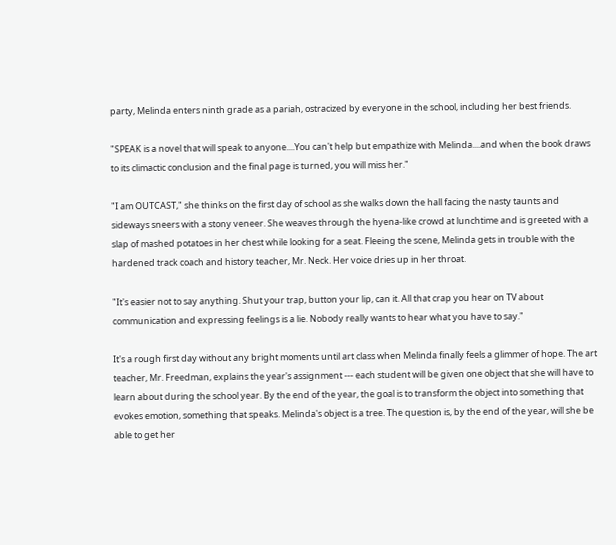party, Melinda enters ninth grade as a pariah, ostracized by everyone in the school, including her best friends.

"SPEAK is a novel that will speak to anyone....You can't help but empathize with Melinda....and when the book draws to its climactic conclusion and the final page is turned, you will miss her."

"I am OUTCAST," she thinks on the first day of school as she walks down the hall facing the nasty taunts and sideways sneers with a stony veneer. She weaves through the hyena-like crowd at lunchtime and is greeted with a slap of mashed potatoes in her chest while looking for a seat. Fleeing the scene, Melinda gets in trouble with the hardened track coach and history teacher, Mr. Neck. Her voice dries up in her throat.

"It's easier not to say anything. Shut your trap, button your lip, can it. All that crap you hear on TV about communication and expressing feelings is a lie. Nobody really wants to hear what you have to say."

It's a rough first day without any bright moments until art class when Melinda finally feels a glimmer of hope. The art teacher, Mr. Freedman, explains the year's assignment --- each student will be given one object that she will have to learn about during the school year. By the end of the year, the goal is to transform the object into something that evokes emotion, something that speaks. Melinda's object is a tree. The question is, by the end of the year, will she be able to get her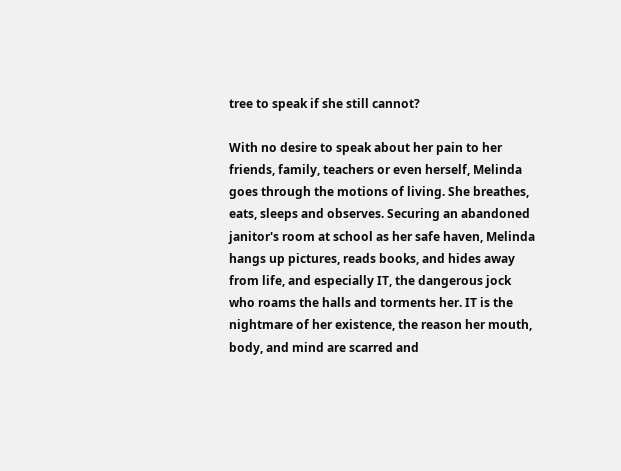tree to speak if she still cannot?

With no desire to speak about her pain to her friends, family, teachers or even herself, Melinda goes through the motions of living. She breathes, eats, sleeps and observes. Securing an abandoned janitor's room at school as her safe haven, Melinda hangs up pictures, reads books, and hides away from life, and especially IT, the dangerous jock who roams the halls and torments her. IT is the nightmare of her existence, the reason her mouth, body, and mind are scarred and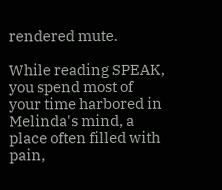rendered mute.

While reading SPEAK, you spend most of your time harbored in Melinda's mind, a place often filled with pain,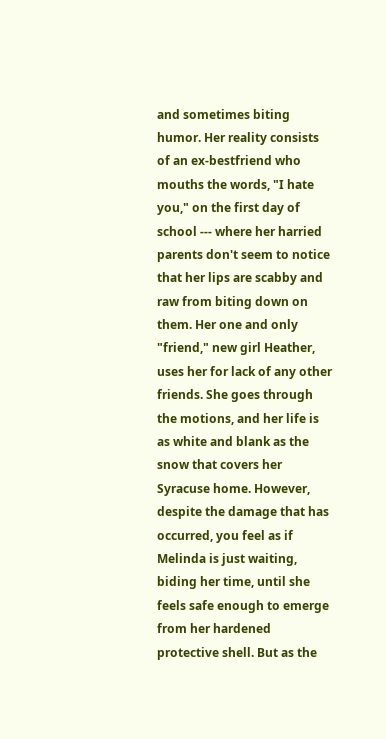and sometimes biting humor. Her reality consists of an ex-bestfriend who mouths the words, "I hate you," on the first day of school --- where her harried parents don't seem to notice that her lips are scabby and raw from biting down on them. Her one and only "friend," new girl Heather, uses her for lack of any other friends. She goes through the motions, and her life is as white and blank as the snow that covers her Syracuse home. However, despite the damage that has occurred, you feel as if Melinda is just waiting, biding her time, until she feels safe enough to emerge from her hardened protective shell. But as the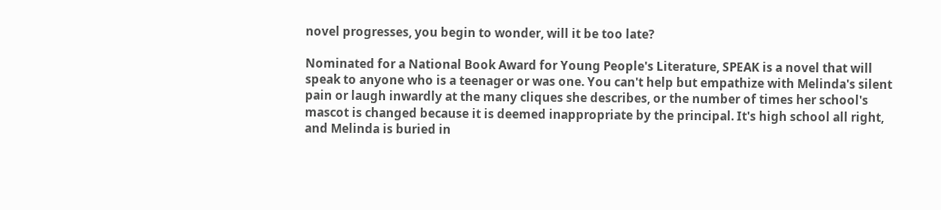novel progresses, you begin to wonder, will it be too late?

Nominated for a National Book Award for Young People's Literature, SPEAK is a novel that will speak to anyone who is a teenager or was one. You can't help but empathize with Melinda's silent pain or laugh inwardly at the many cliques she describes, or the number of times her school's mascot is changed because it is deemed inappropriate by the principal. It's high school all right, and Melinda is buried in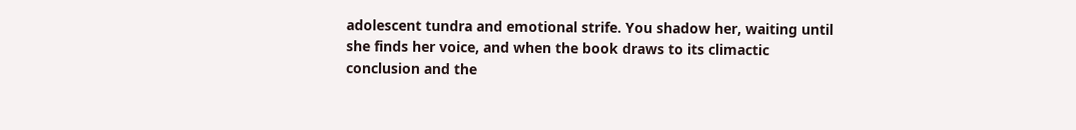adolescent tundra and emotional strife. You shadow her, waiting until she finds her voice, and when the book draws to its climactic conclusion and the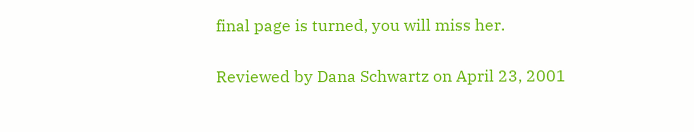final page is turned, you will miss her.

Reviewed by Dana Schwartz on April 23, 2001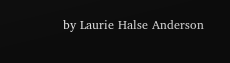by Laurie Halse Anderson